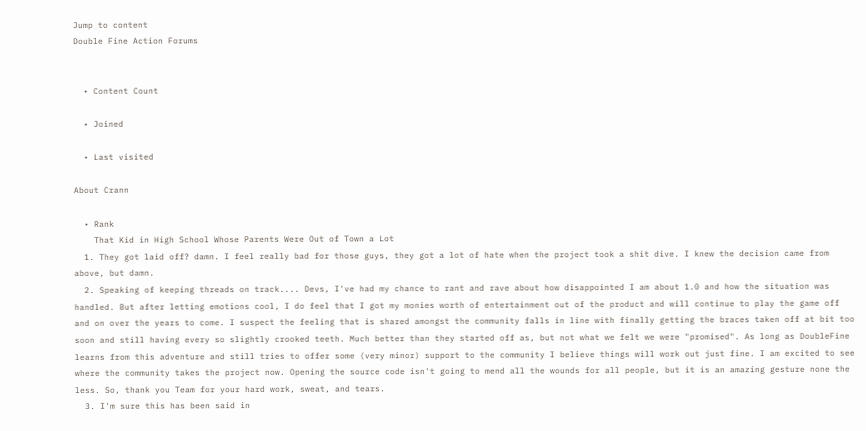Jump to content
Double Fine Action Forums


  • Content Count

  • Joined

  • Last visited

About Crann

  • Rank
    That Kid in High School Whose Parents Were Out of Town a Lot
  1. They got laid off? damn. I feel really bad for those guys, they got a lot of hate when the project took a shit dive. I knew the decision came from above, but damn.
  2. Speaking of keeping threads on track.... Devs, I've had my chance to rant and rave about how disappointed I am about 1.0 and how the situation was handled. But after letting emotions cool, I do feel that I got my monies worth of entertainment out of the product and will continue to play the game off and on over the years to come. I suspect the feeling that is shared amongst the community falls in line with finally getting the braces taken off at bit too soon and still having every so slightly crooked teeth. Much better than they started off as, but not what we felt we were "promised". As long as DoubleFine learns from this adventure and still tries to offer some (very minor) support to the community I believe things will work out just fine. I am excited to see where the community takes the project now. Opening the source code isn't going to mend all the wounds for all people, but it is an amazing gesture none the less. So, thank you Team for your hard work, sweat, and tears.
  3. I'm sure this has been said in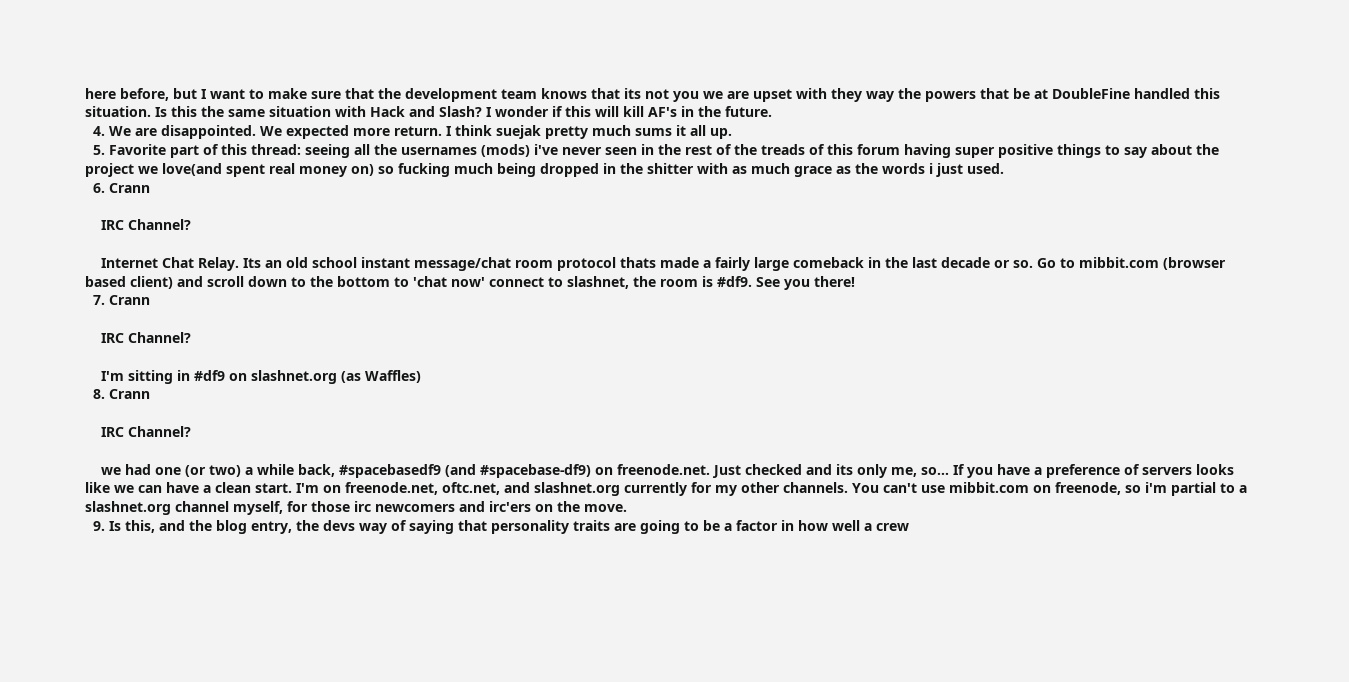here before, but I want to make sure that the development team knows that its not you we are upset with they way the powers that be at DoubleFine handled this situation. Is this the same situation with Hack and Slash? I wonder if this will kill AF's in the future.
  4. We are disappointed. We expected more return. I think suejak pretty much sums it all up.
  5. Favorite part of this thread: seeing all the usernames (mods) i've never seen in the rest of the treads of this forum having super positive things to say about the project we love(and spent real money on) so fucking much being dropped in the shitter with as much grace as the words i just used.
  6. Crann

    IRC Channel?

    Internet Chat Relay. Its an old school instant message/chat room protocol thats made a fairly large comeback in the last decade or so. Go to mibbit.com (browser based client) and scroll down to the bottom to 'chat now' connect to slashnet, the room is #df9. See you there!
  7. Crann

    IRC Channel?

    I'm sitting in #df9 on slashnet.org (as Waffles)
  8. Crann

    IRC Channel?

    we had one (or two) a while back, #spacebasedf9 (and #spacebase-df9) on freenode.net. Just checked and its only me, so... If you have a preference of servers looks like we can have a clean start. I'm on freenode.net, oftc.net, and slashnet.org currently for my other channels. You can't use mibbit.com on freenode, so i'm partial to a slashnet.org channel myself, for those irc newcomers and irc'ers on the move.
  9. Is this, and the blog entry, the devs way of saying that personality traits are going to be a factor in how well a crew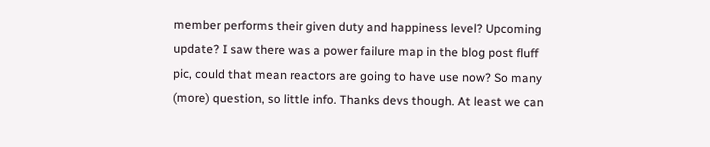member performs their given duty and happiness level? Upcoming update? I saw there was a power failure map in the blog post fluff pic, could that mean reactors are going to have use now? So many (more) question, so little info. Thanks devs though. At least we can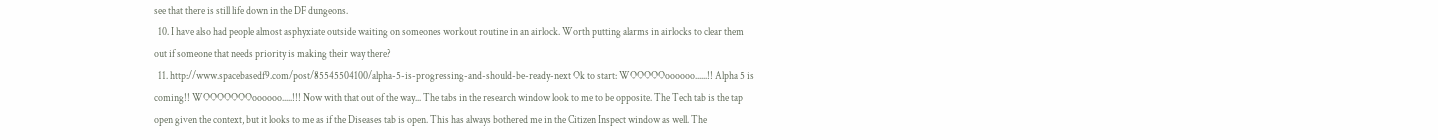see that there is still life down in the DF dungeons.
  10. I have also had people almost asphyxiate outside waiting on someones workout routine in an airlock. Worth putting alarms in airlocks to clear them out if someone that needs priority is making their way there?
  11. http://www.spacebasedf9.com/post/85545504100/alpha-5-is-progressing-and-should-be-ready-next Ok to start: WOOOOOoooooo......!! Alpha 5 is coming!! WOOOOOOOoooooo.....!!! Now with that out of the way... The tabs in the research window look to me to be opposite. The Tech tab is the tap open given the context, but it looks to me as if the Diseases tab is open. This has always bothered me in the Citizen Inspect window as well. The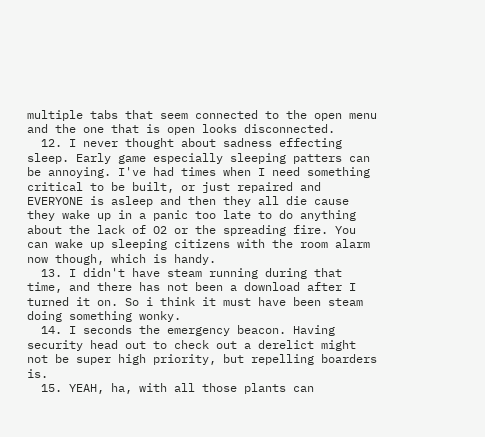multiple tabs that seem connected to the open menu and the one that is open looks disconnected.
  12. I never thought about sadness effecting sleep. Early game especially sleeping patters can be annoying. I've had times when I need something critical to be built, or just repaired and EVERYONE is asleep and then they all die cause they wake up in a panic too late to do anything about the lack of O2 or the spreading fire. You can wake up sleeping citizens with the room alarm now though, which is handy.
  13. I didn't have steam running during that time, and there has not been a download after I turned it on. So i think it must have been steam doing something wonky.
  14. I seconds the emergency beacon. Having security head out to check out a derelict might not be super high priority, but repelling boarders is.
  15. YEAH, ha, with all those plants can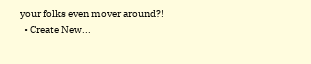your folks even mover around?!
  • Create New...